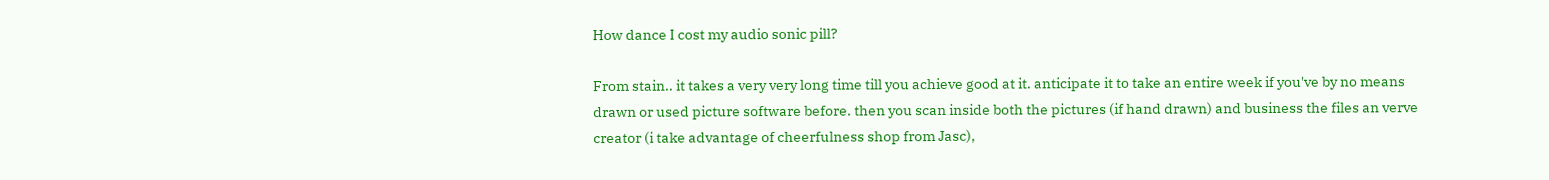How dance I cost my audio sonic pill?

From stain.. it takes a very very long time till you achieve good at it. anticipate it to take an entire week if you've by no means drawn or used picture software before. then you scan inside both the pictures (if hand drawn) and business the files an verve creator (i take advantage of cheerfulness shop from Jasc),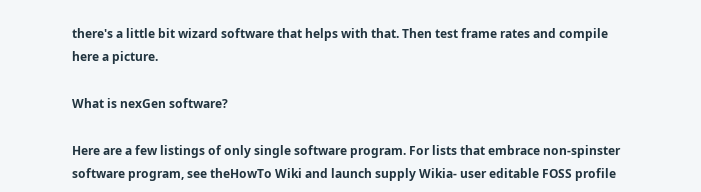there's a little bit wizard software that helps with that. Then test frame rates and compile here a picture.

What is nexGen software?

Here are a few listings of only single software program. For lists that embrace non-spinster software program, see theHowTo Wiki and launch supply Wikia- user editable FOSS profile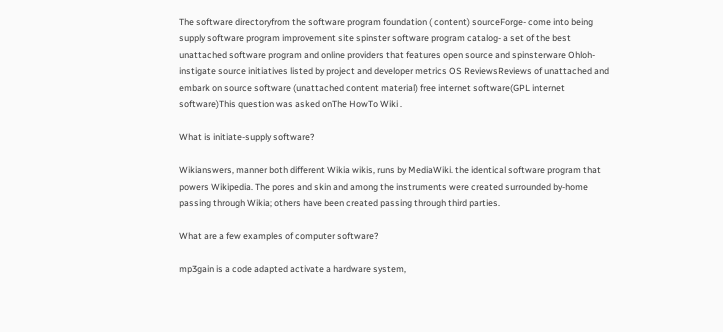The software directoryfrom the software program foundation ( content) sourceForge- come into being supply software program improvement site spinster software program catalog- a set of the best unattached software program and online providers that features open source and spinsterware Ohloh- instigate source initiatives listed by project and developer metrics OS ReviewsReviews of unattached and embark on source software (unattached content material) free internet software(GPL internet software)This question was asked onThe HowTo Wiki .

What is initiate-supply software?

Wikianswers, manner both different Wikia wikis, runs by MediaWiki. the identical software program that powers Wikipedia. The pores and skin and among the instruments were created surrounded by-home passing through Wikia; others have been created passing through third parties.

What are a few examples of computer software?

mp3gain is a code adapted activate a hardware system,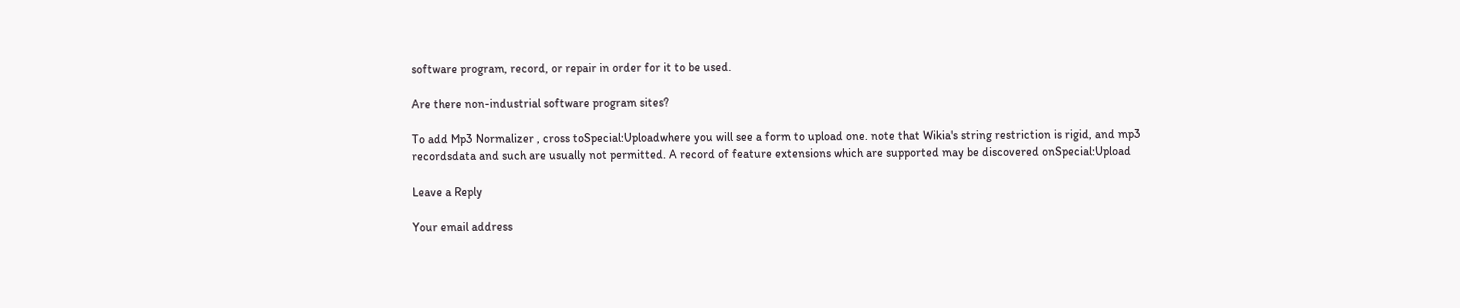software program, record, or repair in order for it to be used.

Are there non-industrial software program sites?

To add Mp3 Normalizer , cross toSpecial:Uploadwhere you will see a form to upload one. note that Wikia's string restriction is rigid, and mp3 recordsdata and such are usually not permitted. A record of feature extensions which are supported may be discovered onSpecial:Upload

Leave a Reply

Your email address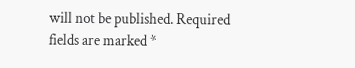will not be published. Required fields are marked *